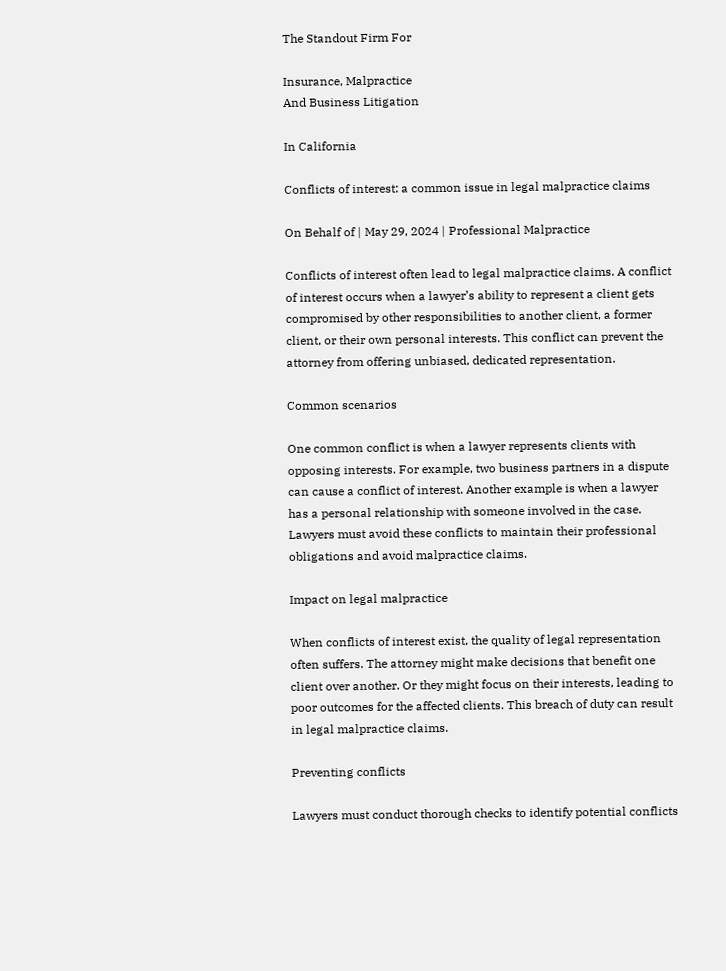The Standout Firm For

Insurance, Malpractice
And Business Litigation

In California

Conflicts of interest: a common issue in legal malpractice claims

On Behalf of | May 29, 2024 | Professional Malpractice

Conflicts of interest often lead to legal malpractice claims. A conflict of interest occurs when a lawyer’s ability to represent a client gets compromised by other responsibilities to another client, a former client, or their own personal interests. This conflict can prevent the attorney from offering unbiased, dedicated representation.

Common scenarios

One common conflict is when a lawyer represents clients with opposing interests. For example, two business partners in a dispute can cause a conflict of interest. Another example is when a lawyer has a personal relationship with someone involved in the case. Lawyers must avoid these conflicts to maintain their professional obligations and avoid malpractice claims.

Impact on legal malpractice

When conflicts of interest exist, the quality of legal representation often suffers. The attorney might make decisions that benefit one client over another. Or they might focus on their interests, leading to poor outcomes for the affected clients. This breach of duty can result in legal malpractice claims.

Preventing conflicts

Lawyers must conduct thorough checks to identify potential conflicts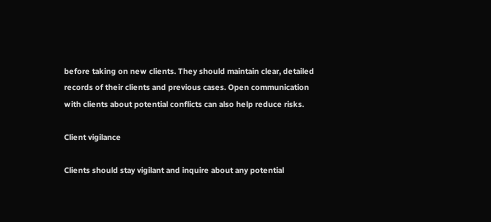before taking on new clients. They should maintain clear, detailed records of their clients and previous cases. Open communication with clients about potential conflicts can also help reduce risks.

Client vigilance

Clients should stay vigilant and inquire about any potential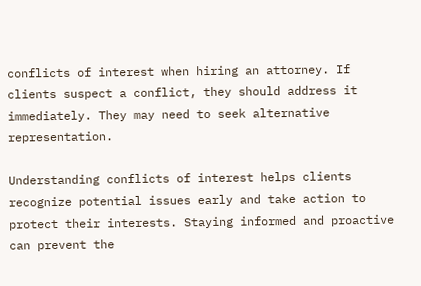conflicts of interest when hiring an attorney. If clients suspect a conflict, they should address it immediately. They may need to seek alternative representation.

Understanding conflicts of interest helps clients recognize potential issues early and take action to protect their interests. Staying informed and proactive can prevent the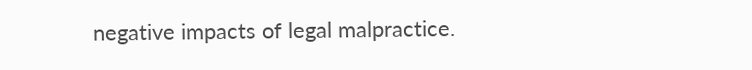negative impacts of legal malpractice.